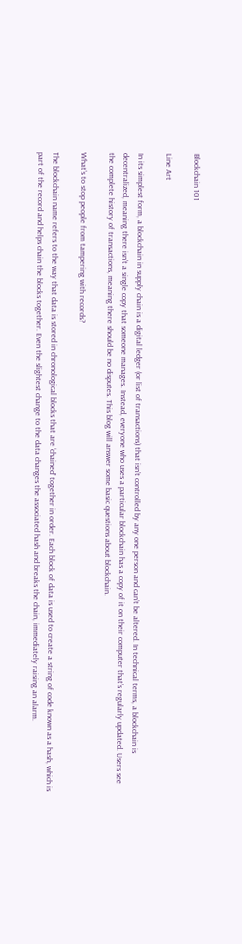Blockchain 101

Line Art

In its simplest form, a blockchain in supply chain is a digital ledger (or list of transactions) that isn’t controlled by any one person and can’t be altered. In technical terms, a blockchain is decentralized, meaning there isn’t a single copy that someone manages. Instead, everyone who uses a particular blockchain has a copy of it on their computer that’s regularly updated. Users see the complete history of transactions, meaning there should be no disputes. This blog will answer some basic questions about blockchain.

What’s to stop people from tampering with records?

The blockchain name refers to the way that data is stored in chronological blocks that are ‘chained’ together in order. Each block of data is used to create a string of code known as a hash, which is part of the record and helps chain the blocks together. Even the slightest change to the data changes the associated hash and breaks the chain, immediately raising an alarm.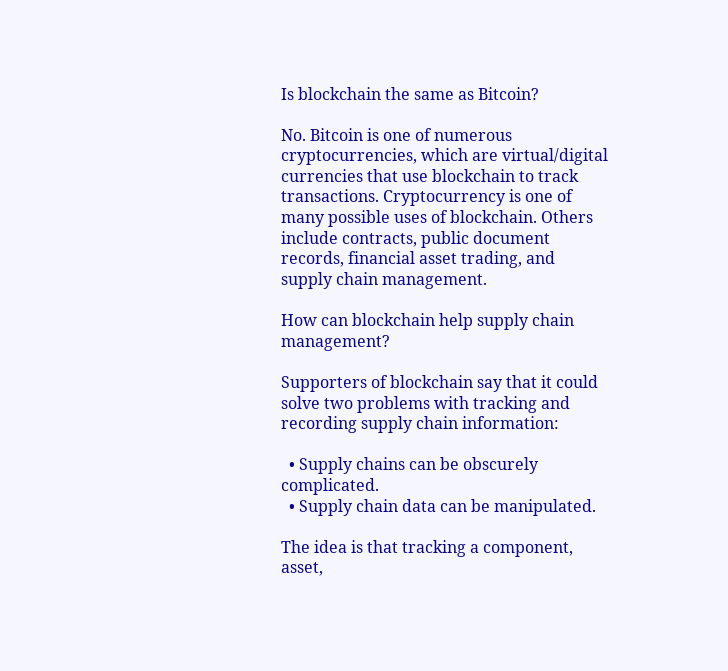Is blockchain the same as Bitcoin?

No. Bitcoin is one of numerous cryptocurrencies, which are virtual/digital currencies that use blockchain to track transactions. Cryptocurrency is one of many possible uses of blockchain. Others include contracts, public document records, financial asset trading, and supply chain management.

How can blockchain help supply chain management?

Supporters of blockchain say that it could solve two problems with tracking and recording supply chain information:

  • Supply chains can be obscurely complicated.
  • Supply chain data can be manipulated.

The idea is that tracking a component, asset,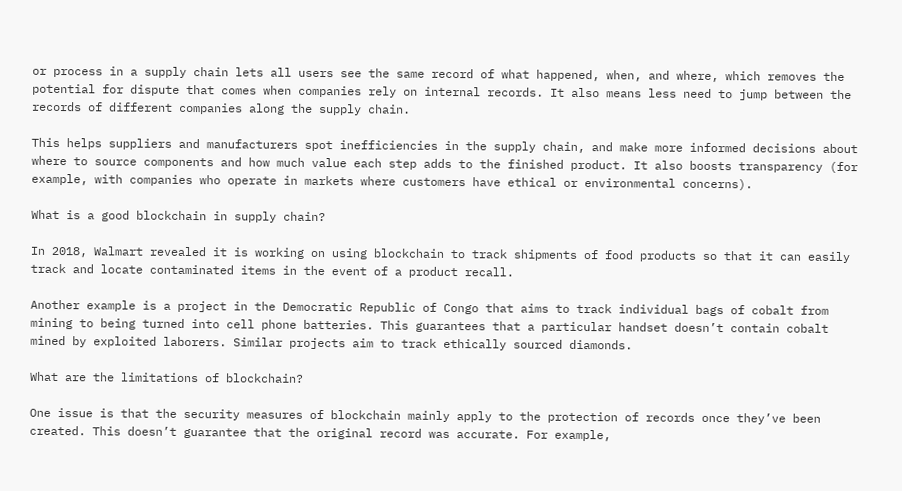or process in a supply chain lets all users see the same record of what happened, when, and where, which removes the potential for dispute that comes when companies rely on internal records. It also means less need to jump between the records of different companies along the supply chain.

This helps suppliers and manufacturers spot inefficiencies in the supply chain, and make more informed decisions about where to source components and how much value each step adds to the finished product. It also boosts transparency (for example, with companies who operate in markets where customers have ethical or environmental concerns).

What is a good blockchain in supply chain?

In 2018, Walmart revealed it is working on using blockchain to track shipments of food products so that it can easily track and locate contaminated items in the event of a product recall.

Another example is a project in the Democratic Republic of Congo that aims to track individual bags of cobalt from mining to being turned into cell phone batteries. This guarantees that a particular handset doesn’t contain cobalt mined by exploited laborers. Similar projects aim to track ethically sourced diamonds.

What are the limitations of blockchain?

One issue is that the security measures of blockchain mainly apply to the protection of records once they’ve been created. This doesn’t guarantee that the original record was accurate. For example,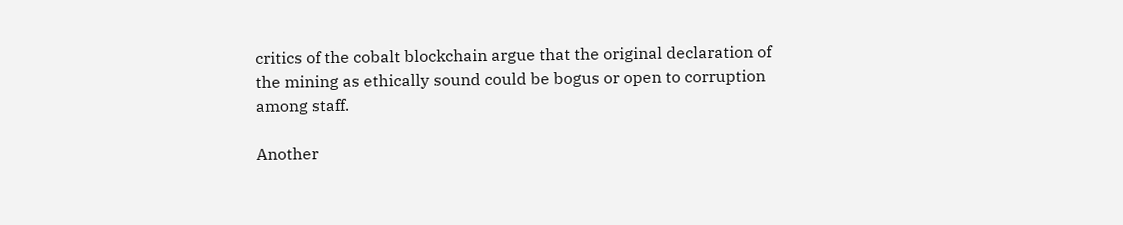critics of the cobalt blockchain argue that the original declaration of the mining as ethically sound could be bogus or open to corruption among staff.

Another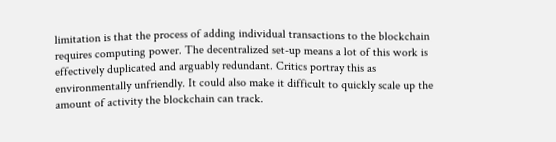limitation is that the process of adding individual transactions to the blockchain requires computing power. The decentralized set-up means a lot of this work is effectively duplicated and arguably redundant. Critics portray this as environmentally unfriendly. It could also make it difficult to quickly scale up the amount of activity the blockchain can track.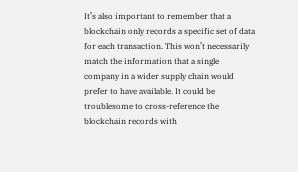It’s also important to remember that a blockchain only records a specific set of data for each transaction. This won’t necessarily match the information that a single company in a wider supply chain would prefer to have available. It could be troublesome to cross-reference the blockchain records with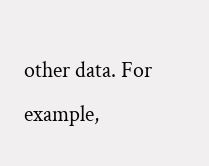other data. For example,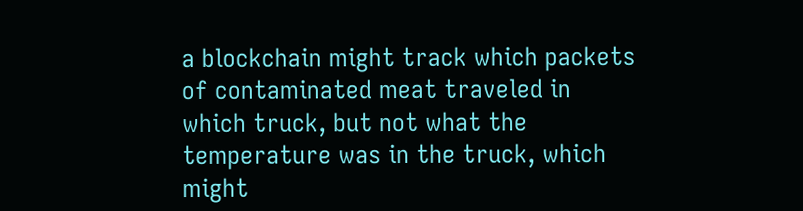a blockchain might track which packets of contaminated meat traveled in which truck, but not what the temperature was in the truck, which might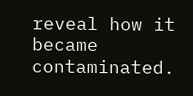reveal how it became contaminated.